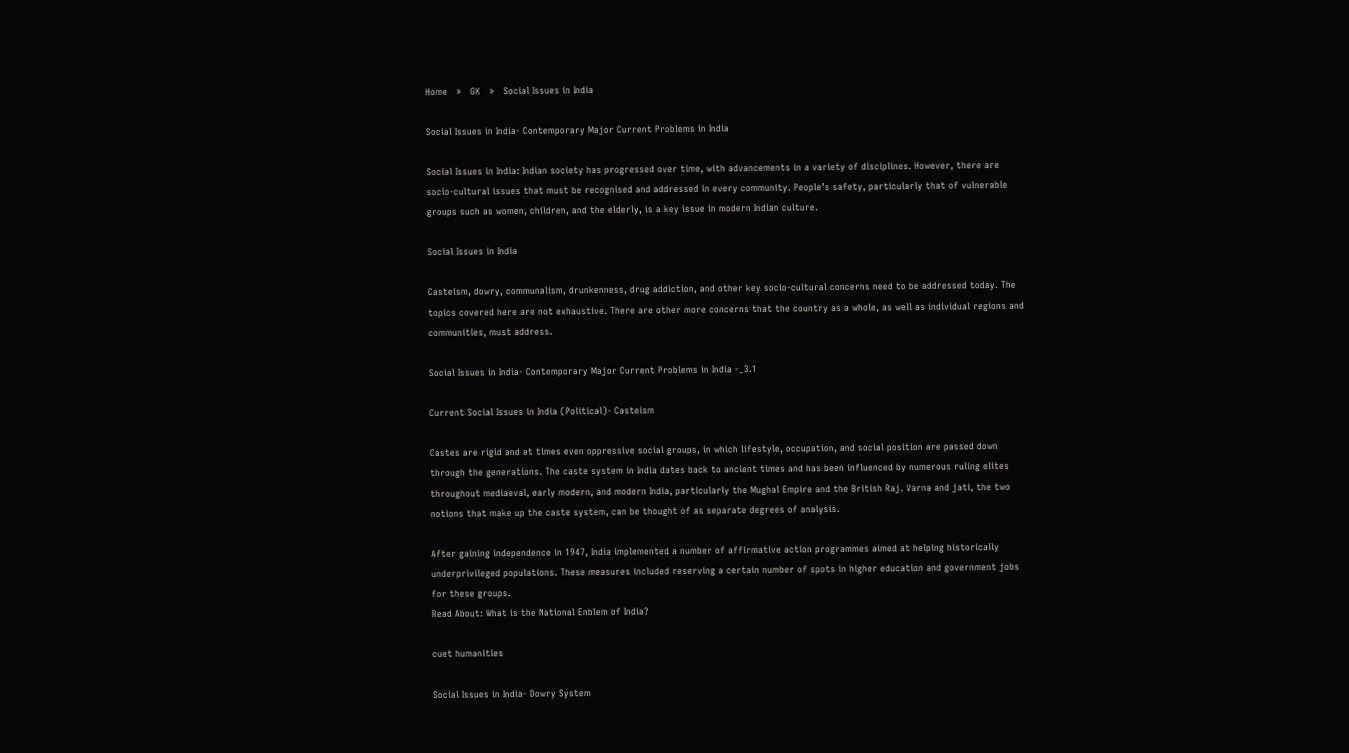Home   »   GK   »   Social Issues in India

Social Issues in India- Contemporary Major Current Problems in India

Social Issues in India: Indian society has progressed over time, with advancements in a variety of disciplines. However, there are socio-cultural issues that must be recognised and addressed in every community. People’s safety, particularly that of vulnerable groups such as women, children, and the elderly, is a key issue in modern Indian culture.

Social Issues in India

Casteism, dowry, communalism, drunkenness, drug addiction, and other key socio-cultural concerns need to be addressed today. The topics covered here are not exhaustive. There are other more concerns that the country as a whole, as well as individual regions and communities, must address.

Social Issues in India- Contemporary Major Current Problems in India -_3.1

Current Social Issues in India (Political)- Casteism

Castes are rigid and at times even oppressive social groups, in which lifestyle, occupation, and social position are passed down through the generations. The caste system in India dates back to ancient times and has been influenced by numerous ruling elites throughout mediaeval, early modern, and modern India, particularly the Mughal Empire and the British Raj. Varna and jati, the two notions that make up the caste system, can be thought of as separate degrees of analysis.

After gaining independence in 1947, India implemented a number of affirmative action programmes aimed at helping historically underprivileged populations. These measures included reserving a certain number of spots in higher education and government jobs for these groups.
Read About: What is the National Enblem of India?

cuet humanities

Social Issues in India- Dowry System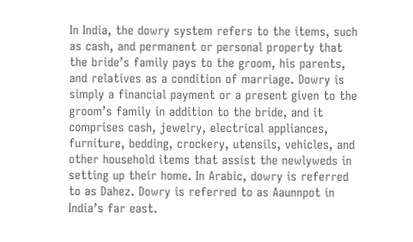In India, the dowry system refers to the items, such as cash, and permanent or personal property that the bride’s family pays to the groom, his parents, and relatives as a condition of marriage. Dowry is simply a financial payment or a present given to the groom’s family in addition to the bride, and it comprises cash, jewelry, electrical appliances, furniture, bedding, crockery, utensils, vehicles, and other household items that assist the newlyweds in setting up their home. In Arabic, dowry is referred to as Dahez. Dowry is referred to as Aaunnpot in India’s far east.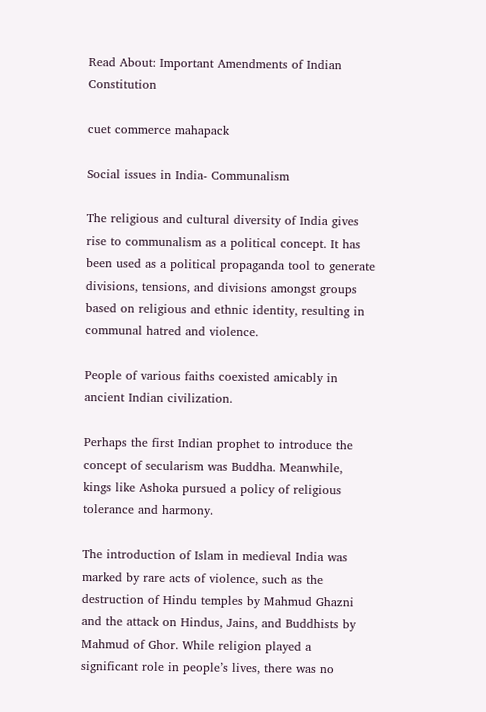Read About: Important Amendments of Indian Constitution

cuet commerce mahapack

Social issues in India- Communalism

The religious and cultural diversity of India gives rise to communalism as a political concept. It has been used as a political propaganda tool to generate divisions, tensions, and divisions amongst groups based on religious and ethnic identity, resulting in communal hatred and violence.

People of various faiths coexisted amicably in ancient Indian civilization.

Perhaps the first Indian prophet to introduce the concept of secularism was Buddha. Meanwhile, kings like Ashoka pursued a policy of religious tolerance and harmony.

The introduction of Islam in medieval India was marked by rare acts of violence, such as the destruction of Hindu temples by Mahmud Ghazni and the attack on Hindus, Jains, and Buddhists by Mahmud of Ghor. While religion played a significant role in people’s lives, there was no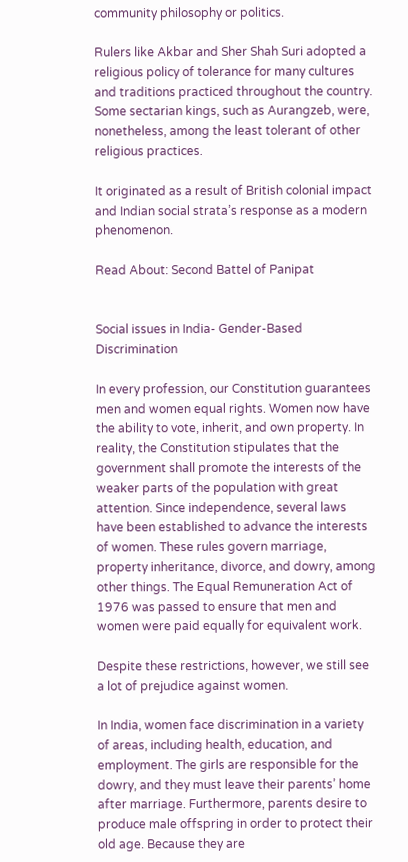community philosophy or politics.

Rulers like Akbar and Sher Shah Suri adopted a religious policy of tolerance for many cultures and traditions practiced throughout the country. Some sectarian kings, such as Aurangzeb, were, nonetheless, among the least tolerant of other religious practices.

It originated as a result of British colonial impact and Indian social strata’s response as a modern phenomenon.

Read About: Second Battel of Panipat


Social issues in India- Gender-Based Discrimination

In every profession, our Constitution guarantees men and women equal rights. Women now have the ability to vote, inherit, and own property. In reality, the Constitution stipulates that the government shall promote the interests of the weaker parts of the population with great attention. Since independence, several laws have been established to advance the interests of women. These rules govern marriage, property inheritance, divorce, and dowry, among other things. The Equal Remuneration Act of 1976 was passed to ensure that men and women were paid equally for equivalent work.

Despite these restrictions, however, we still see a lot of prejudice against women.

In India, women face discrimination in a variety of areas, including health, education, and employment. The girls are responsible for the dowry, and they must leave their parents’ home after marriage. Furthermore, parents desire to produce male offspring in order to protect their old age. Because they are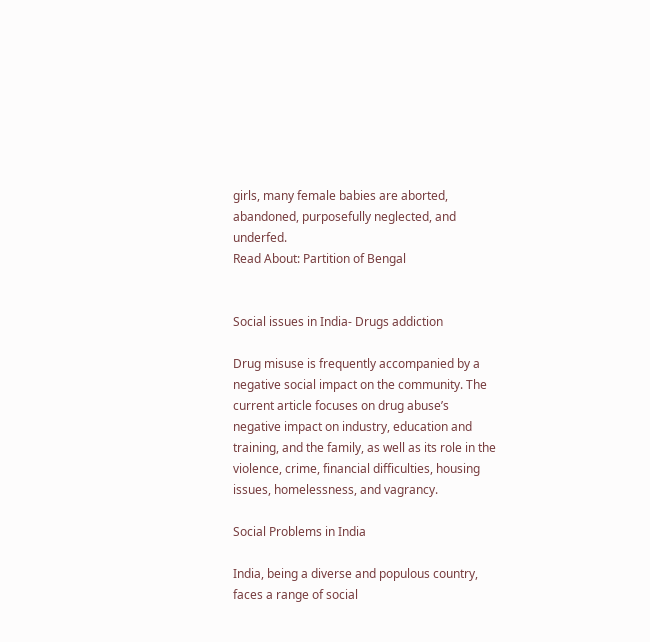girls, many female babies are aborted, abandoned, purposefully neglected, and underfed.
Read About: Partition of Bengal


Social issues in India- Drugs addiction

Drug misuse is frequently accompanied by a negative social impact on the community. The current article focuses on drug abuse’s negative impact on industry, education and training, and the family, as well as its role in the violence, crime, financial difficulties, housing issues, homelessness, and vagrancy.

Social Problems in India

India, being a diverse and populous country, faces a range of social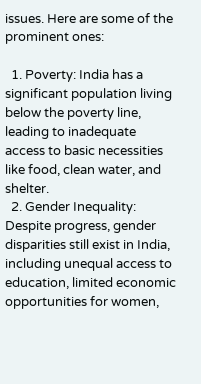issues. Here are some of the prominent ones:

  1. Poverty: India has a significant population living below the poverty line, leading to inadequate access to basic necessities like food, clean water, and shelter.
  2. Gender Inequality: Despite progress, gender disparities still exist in India, including unequal access to education, limited economic opportunities for women,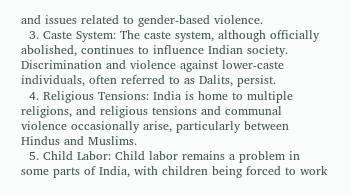and issues related to gender-based violence.
  3. Caste System: The caste system, although officially abolished, continues to influence Indian society. Discrimination and violence against lower-caste individuals, often referred to as Dalits, persist.
  4. Religious Tensions: India is home to multiple religions, and religious tensions and communal violence occasionally arise, particularly between Hindus and Muslims.
  5. Child Labor: Child labor remains a problem in some parts of India, with children being forced to work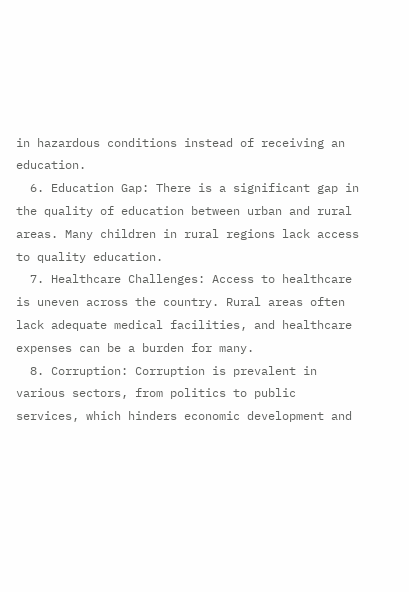in hazardous conditions instead of receiving an education.
  6. Education Gap: There is a significant gap in the quality of education between urban and rural areas. Many children in rural regions lack access to quality education.
  7. Healthcare Challenges: Access to healthcare is uneven across the country. Rural areas often lack adequate medical facilities, and healthcare expenses can be a burden for many.
  8. Corruption: Corruption is prevalent in various sectors, from politics to public services, which hinders economic development and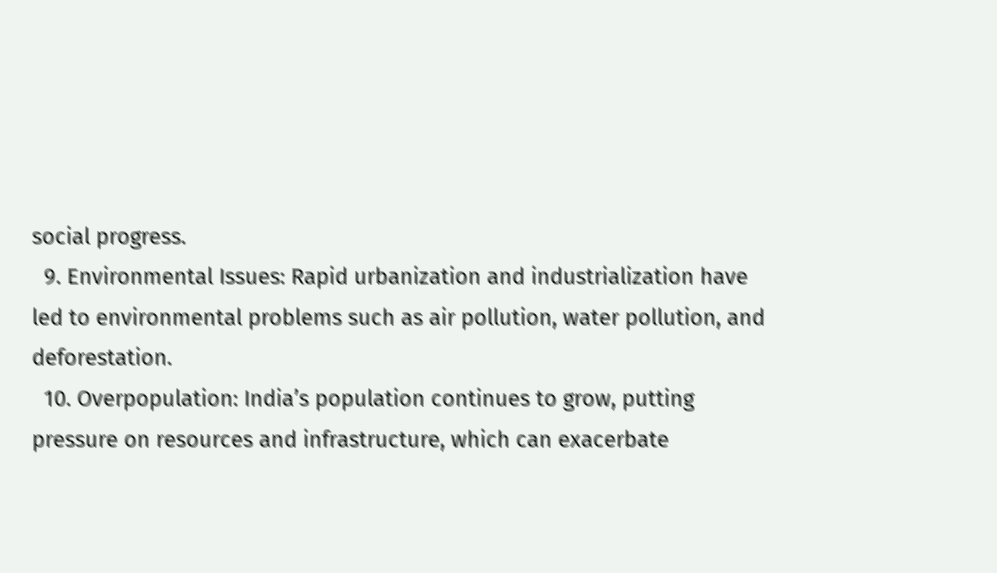social progress.
  9. Environmental Issues: Rapid urbanization and industrialization have led to environmental problems such as air pollution, water pollution, and deforestation.
  10. Overpopulation: India’s population continues to grow, putting pressure on resources and infrastructure, which can exacerbate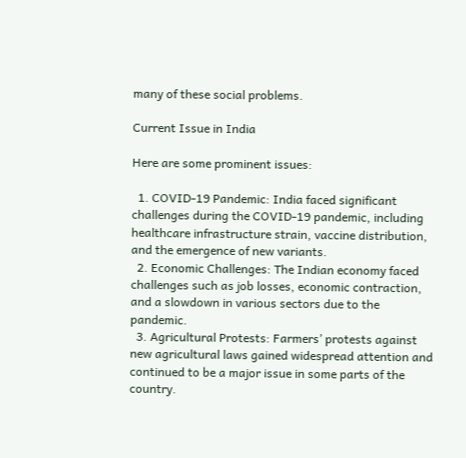many of these social problems.

Current Issue in India

Here are some prominent issues:

  1. COVID-19 Pandemic: India faced significant challenges during the COVID-19 pandemic, including healthcare infrastructure strain, vaccine distribution, and the emergence of new variants.
  2. Economic Challenges: The Indian economy faced challenges such as job losses, economic contraction, and a slowdown in various sectors due to the pandemic.
  3. Agricultural Protests: Farmers’ protests against new agricultural laws gained widespread attention and continued to be a major issue in some parts of the country.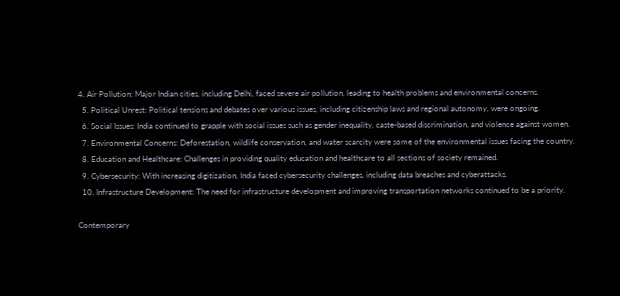4. Air Pollution: Major Indian cities, including Delhi, faced severe air pollution, leading to health problems and environmental concerns.
  5. Political Unrest: Political tensions and debates over various issues, including citizenship laws and regional autonomy, were ongoing.
  6. Social Issues: India continued to grapple with social issues such as gender inequality, caste-based discrimination, and violence against women.
  7. Environmental Concerns: Deforestation, wildlife conservation, and water scarcity were some of the environmental issues facing the country.
  8. Education and Healthcare: Challenges in providing quality education and healthcare to all sections of society remained.
  9. Cybersecurity: With increasing digitization, India faced cybersecurity challenges, including data breaches and cyberattacks.
  10. Infrastructure Development: The need for infrastructure development and improving transportation networks continued to be a priority.

Contemporary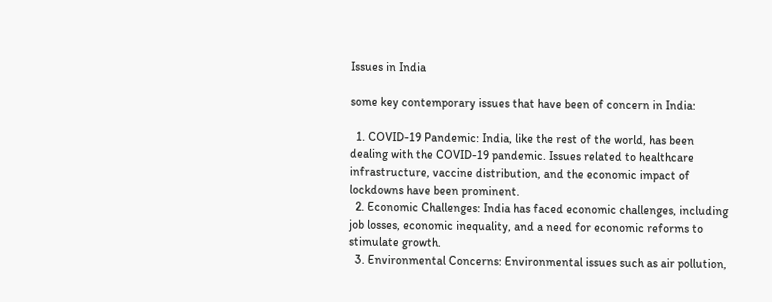Issues in India

some key contemporary issues that have been of concern in India:

  1. COVID-19 Pandemic: India, like the rest of the world, has been dealing with the COVID-19 pandemic. Issues related to healthcare infrastructure, vaccine distribution, and the economic impact of lockdowns have been prominent.
  2. Economic Challenges: India has faced economic challenges, including job losses, economic inequality, and a need for economic reforms to stimulate growth.
  3. Environmental Concerns: Environmental issues such as air pollution,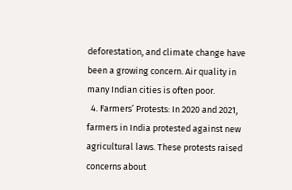deforestation, and climate change have been a growing concern. Air quality in many Indian cities is often poor.
  4. Farmers’ Protests: In 2020 and 2021, farmers in India protested against new agricultural laws. These protests raised concerns about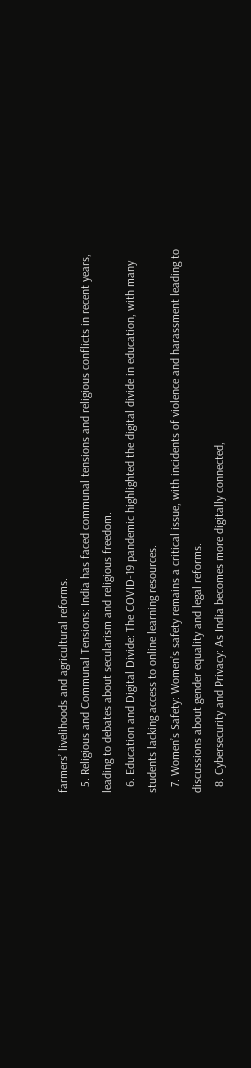farmers’ livelihoods and agricultural reforms.
  5. Religious and Communal Tensions: India has faced communal tensions and religious conflicts in recent years, leading to debates about secularism and religious freedom.
  6. Education and Digital Divide: The COVID-19 pandemic highlighted the digital divide in education, with many students lacking access to online learning resources.
  7. Women’s Safety: Women’s safety remains a critical issue, with incidents of violence and harassment leading to discussions about gender equality and legal reforms.
  8. Cybersecurity and Privacy: As India becomes more digitally connected,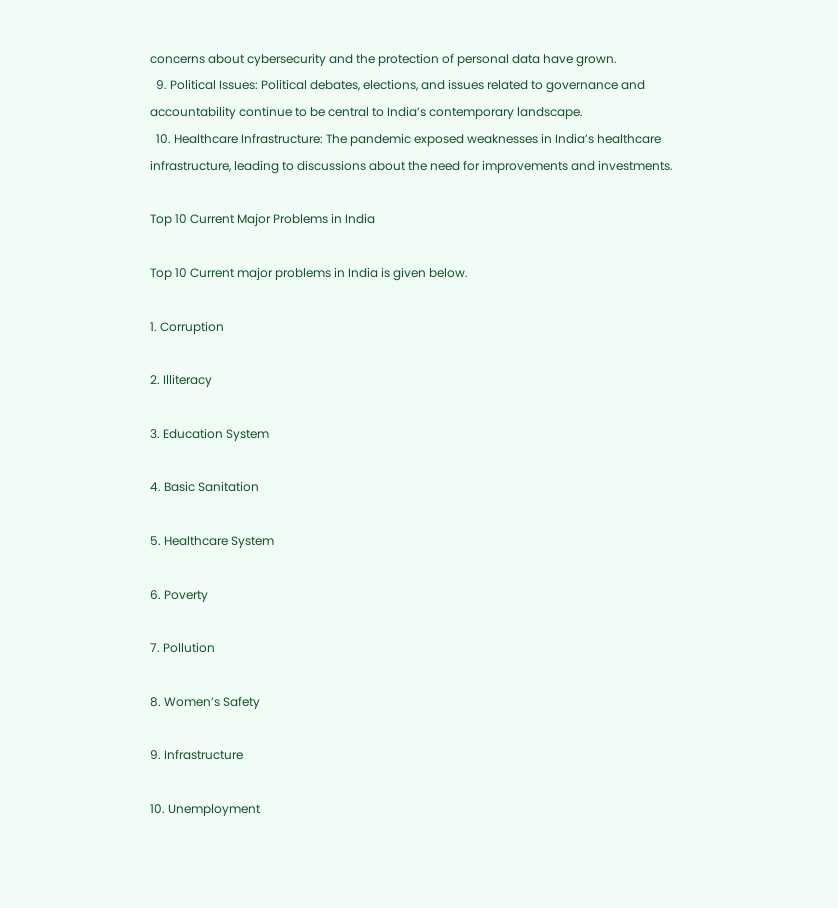concerns about cybersecurity and the protection of personal data have grown.
  9. Political Issues: Political debates, elections, and issues related to governance and accountability continue to be central to India’s contemporary landscape.
  10. Healthcare Infrastructure: The pandemic exposed weaknesses in India’s healthcare infrastructure, leading to discussions about the need for improvements and investments.

Top 10 Current Major Problems in India

Top 10 Current major problems in India is given below.

1. Corruption

2. Illiteracy

3. Education System

4. Basic Sanitation

5. Healthcare System

6. Poverty

7. Pollution

8. Women’s Safety

9. Infrastructure

10. Unemployment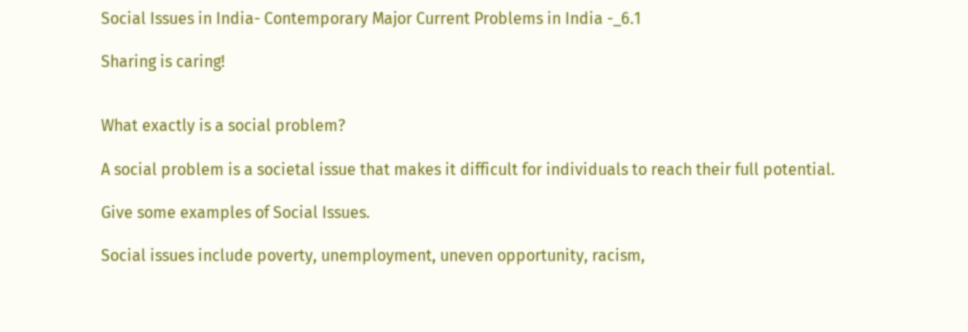Social Issues in India- Contemporary Major Current Problems in India -_6.1

Sharing is caring!


What exactly is a social problem?

A social problem is a societal issue that makes it difficult for individuals to reach their full potential.

Give some examples of Social Issues.

Social issues include poverty, unemployment, uneven opportunity, racism,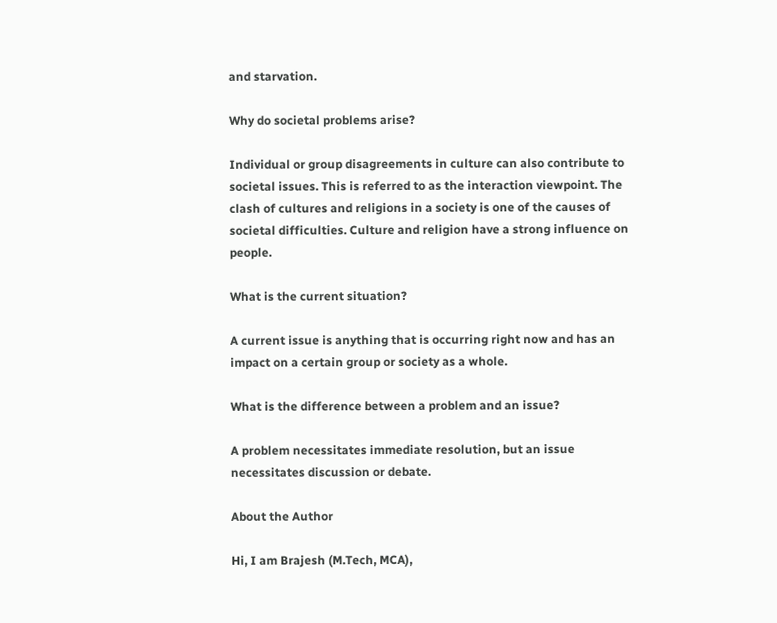and starvation.

Why do societal problems arise?

Individual or group disagreements in culture can also contribute to societal issues. This is referred to as the interaction viewpoint. The clash of cultures and religions in a society is one of the causes of societal difficulties. Culture and religion have a strong influence on people.

What is the current situation?

A current issue is anything that is occurring right now and has an impact on a certain group or society as a whole.

What is the difference between a problem and an issue?

A problem necessitates immediate resolution, but an issue necessitates discussion or debate.

About the Author

Hi, I am Brajesh (M.Tech, MCA),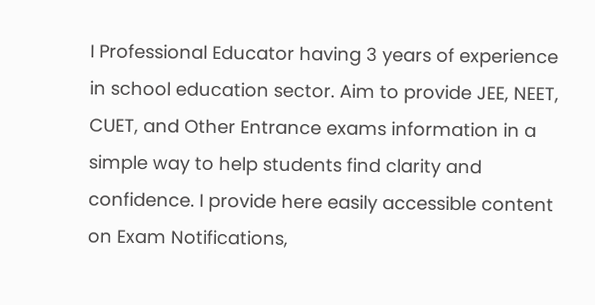I Professional Educator having 3 years of experience in school education sector. Aim to provide JEE, NEET, CUET, and Other Entrance exams information in a simple way to help students find clarity and confidence. I provide here easily accessible content on Exam Notifications,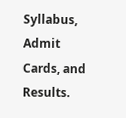Syllabus, Admit Cards, and Results.